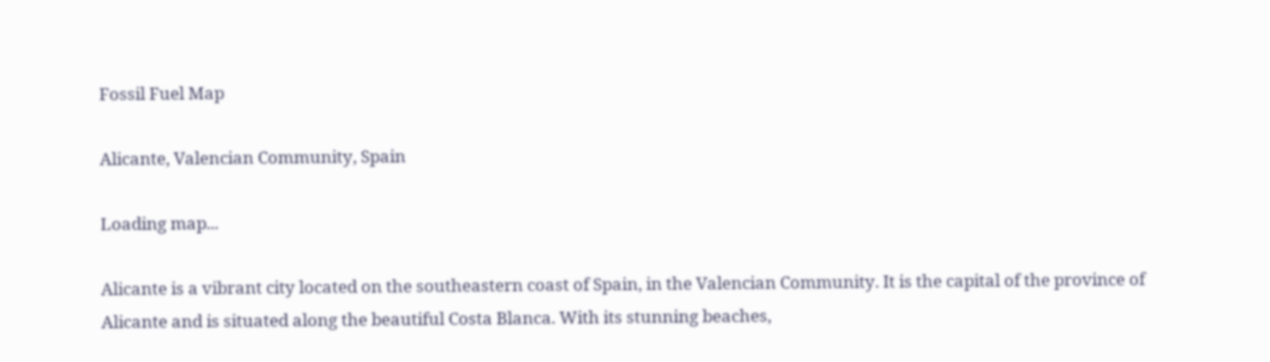Fossil Fuel Map

Alicante, Valencian Community, Spain

Loading map...

Alicante is a vibrant city located on the southeastern coast of Spain, in the Valencian Community. It is the capital of the province of Alicante and is situated along the beautiful Costa Blanca. With its stunning beaches,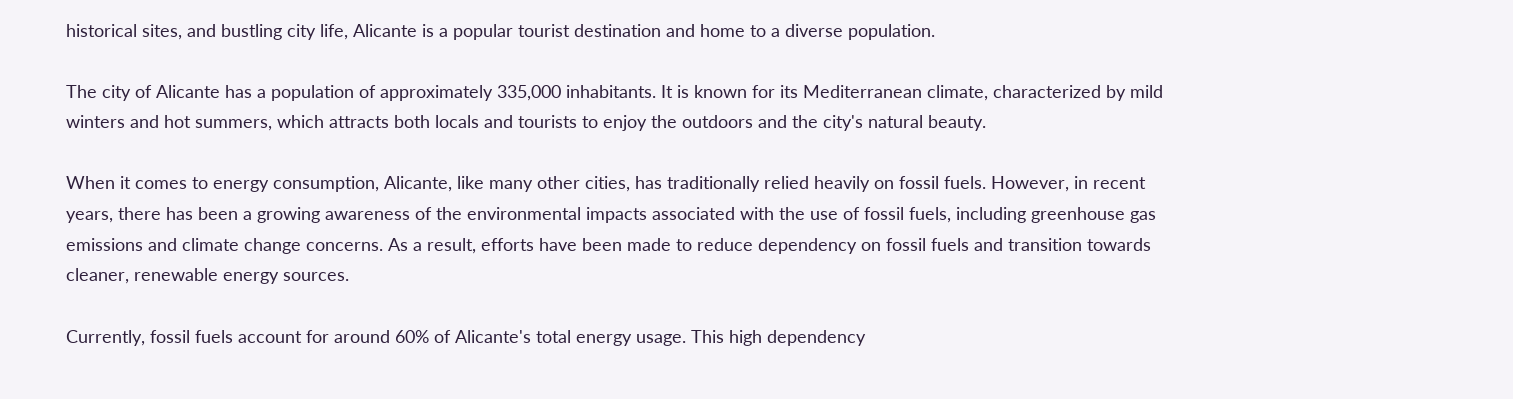historical sites, and bustling city life, Alicante is a popular tourist destination and home to a diverse population.

The city of Alicante has a population of approximately 335,000 inhabitants. It is known for its Mediterranean climate, characterized by mild winters and hot summers, which attracts both locals and tourists to enjoy the outdoors and the city's natural beauty.

When it comes to energy consumption, Alicante, like many other cities, has traditionally relied heavily on fossil fuels. However, in recent years, there has been a growing awareness of the environmental impacts associated with the use of fossil fuels, including greenhouse gas emissions and climate change concerns. As a result, efforts have been made to reduce dependency on fossil fuels and transition towards cleaner, renewable energy sources.

Currently, fossil fuels account for around 60% of Alicante's total energy usage. This high dependency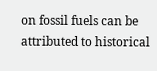on fossil fuels can be attributed to historical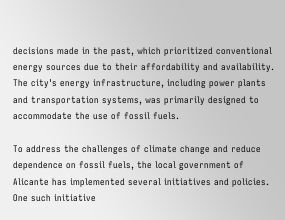decisions made in the past, which prioritized conventional energy sources due to their affordability and availability. The city's energy infrastructure, including power plants and transportation systems, was primarily designed to accommodate the use of fossil fuels.

To address the challenges of climate change and reduce dependence on fossil fuels, the local government of Alicante has implemented several initiatives and policies. One such initiative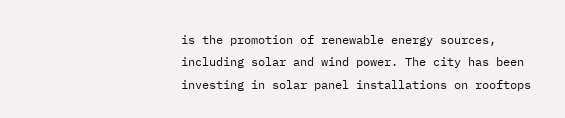is the promotion of renewable energy sources, including solar and wind power. The city has been investing in solar panel installations on rooftops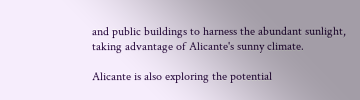and public buildings to harness the abundant sunlight, taking advantage of Alicante's sunny climate.

Alicante is also exploring the potential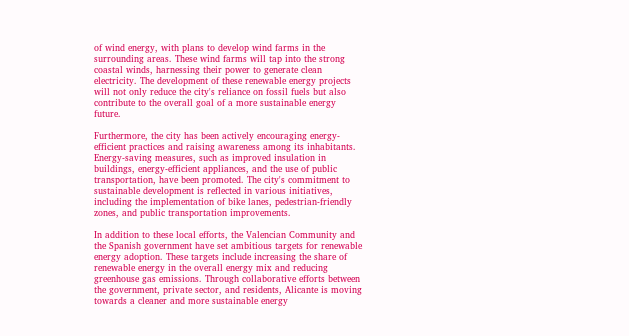of wind energy, with plans to develop wind farms in the surrounding areas. These wind farms will tap into the strong coastal winds, harnessing their power to generate clean electricity. The development of these renewable energy projects will not only reduce the city's reliance on fossil fuels but also contribute to the overall goal of a more sustainable energy future.

Furthermore, the city has been actively encouraging energy-efficient practices and raising awareness among its inhabitants. Energy-saving measures, such as improved insulation in buildings, energy-efficient appliances, and the use of public transportation, have been promoted. The city's commitment to sustainable development is reflected in various initiatives, including the implementation of bike lanes, pedestrian-friendly zones, and public transportation improvements.

In addition to these local efforts, the Valencian Community and the Spanish government have set ambitious targets for renewable energy adoption. These targets include increasing the share of renewable energy in the overall energy mix and reducing greenhouse gas emissions. Through collaborative efforts between the government, private sector, and residents, Alicante is moving towards a cleaner and more sustainable energy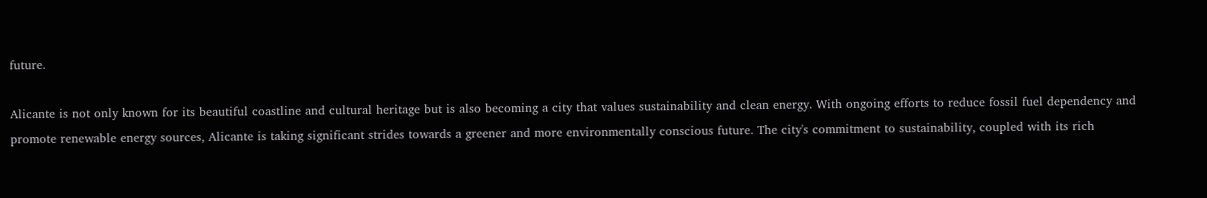future.

Alicante is not only known for its beautiful coastline and cultural heritage but is also becoming a city that values sustainability and clean energy. With ongoing efforts to reduce fossil fuel dependency and promote renewable energy sources, Alicante is taking significant strides towards a greener and more environmentally conscious future. The city's commitment to sustainability, coupled with its rich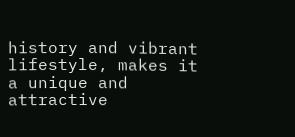history and vibrant lifestyle, makes it a unique and attractive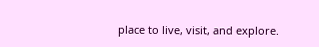place to live, visit, and explore.